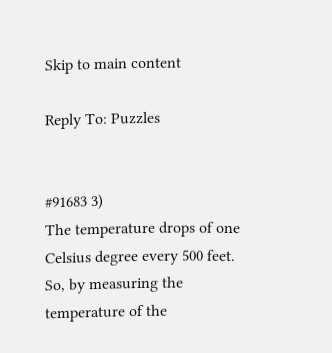Skip to main content

Reply To: Puzzles


#91683 3)
The temperature drops of one Celsius degree every 500 feet. So, by measuring the temperature of the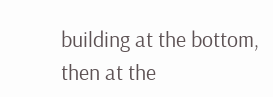building at the bottom, then at the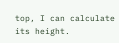top, I can calculate its height.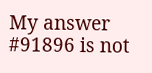My answer #91896 is not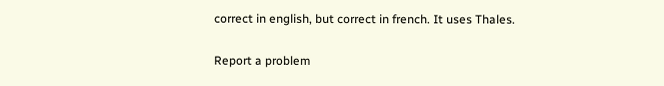correct in english, but correct in french. It uses Thales.

Report a problem